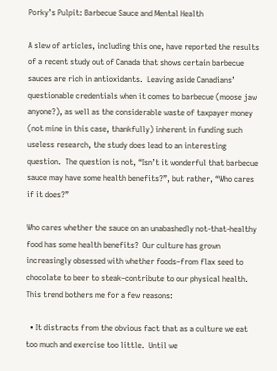Porky’s Pulpit: Barbecue Sauce and Mental Health

A slew of articles, including this one, have reported the results of a recent study out of Canada that shows certain barbecue sauces are rich in antioxidants.  Leaving aside Canadians’ questionable credentials when it comes to barbecue (moose jaw anyone?), as well as the considerable waste of taxpayer money (not mine in this case, thankfully) inherent in funding such useless research, the study does lead to an interesting question.  The question is not, “Isn’t it wonderful that barbecue sauce may have some health benefits?”, but rather, “Who cares if it does?”

Who cares whether the sauce on an unabashedly not-that-healthy food has some health benefits?  Our culture has grown increasingly obsessed with whether foods–from flax seed to chocolate to beer to steak–contribute to our physical health.  This trend bothers me for a few reasons:

  • It distracts from the obvious fact that as a culture we eat too much and exercise too little.  Until we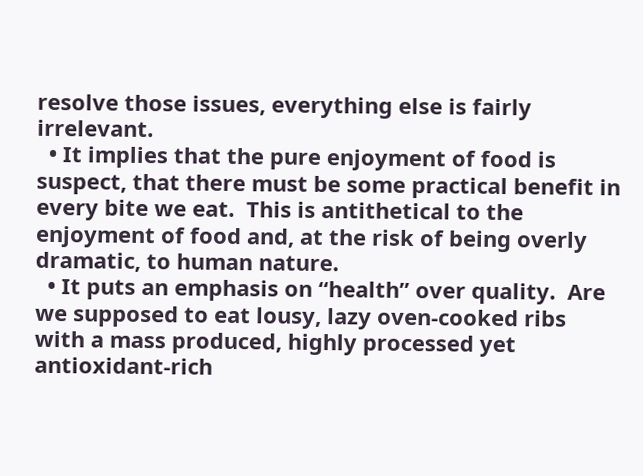resolve those issues, everything else is fairly irrelevant.
  • It implies that the pure enjoyment of food is suspect, that there must be some practical benefit in every bite we eat.  This is antithetical to the enjoyment of food and, at the risk of being overly dramatic, to human nature.
  • It puts an emphasis on “health” over quality.  Are we supposed to eat lousy, lazy oven-cooked ribs with a mass produced, highly processed yet antioxidant-rich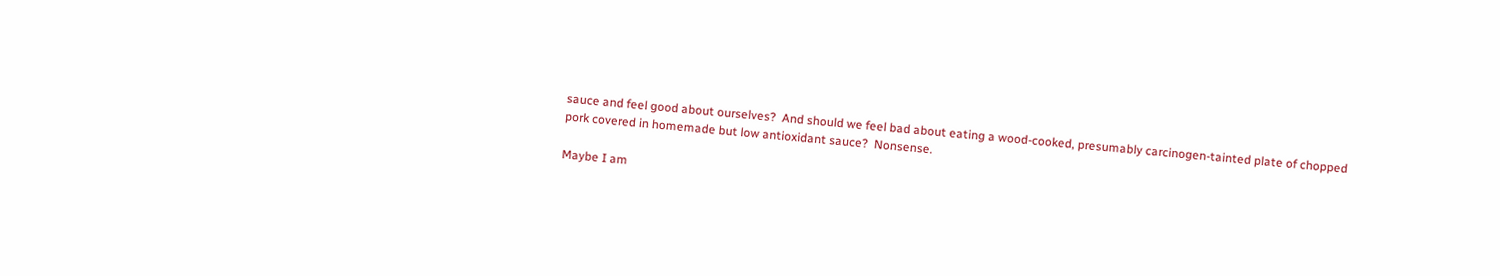sauce and feel good about ourselves?  And should we feel bad about eating a wood-cooked, presumably carcinogen-tainted plate of chopped pork covered in homemade but low antioxidant sauce?  Nonsense.

Maybe I am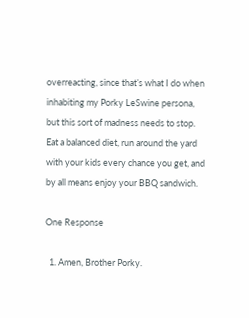overreacting, since that’s what I do when inhabiting my Porky LeSwine persona, but this sort of madness needs to stop.  Eat a balanced diet, run around the yard with your kids every chance you get, and by all means enjoy your BBQ sandwich.

One Response

  1. Amen, Brother Porky.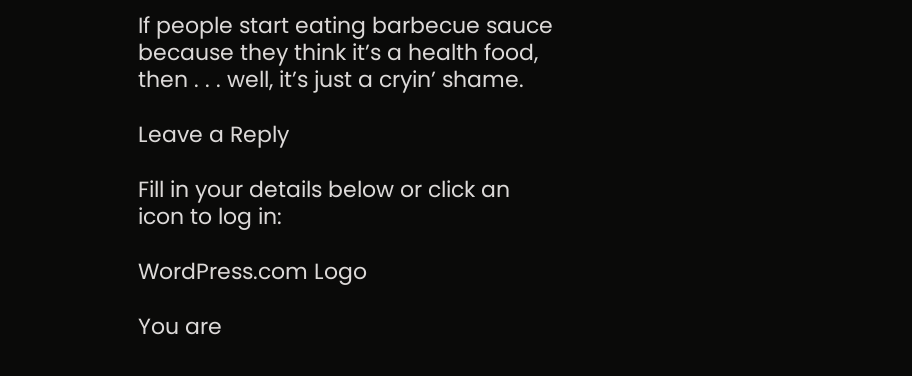If people start eating barbecue sauce because they think it’s a health food, then . . . well, it’s just a cryin’ shame.

Leave a Reply

Fill in your details below or click an icon to log in:

WordPress.com Logo

You are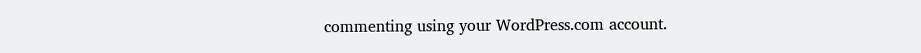commenting using your WordPress.com account.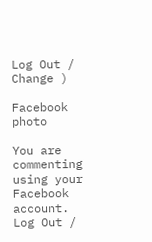Log Out /  Change )

Facebook photo

You are commenting using your Facebook account. Log Out /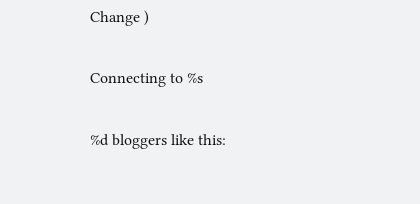Change )

Connecting to %s

%d bloggers like this: